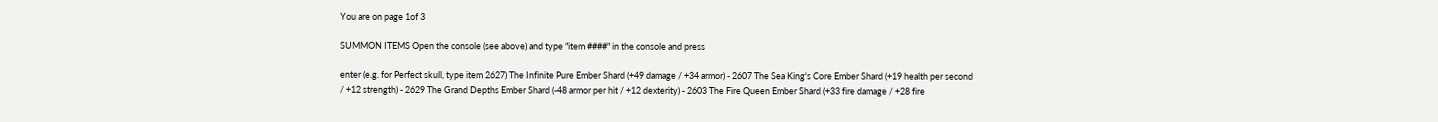You are on page 1of 3

SUMMON ITEMS Open the console (see above) and type "item ####" in the console and press

enter (e.g. for Perfect skull, type item 2627) The Infinite Pure Ember Shard (+49 damage / +34 armor) - 2607 The Sea King's Core Ember Shard (+19 health per second / +12 strength) - 2629 The Grand Depths Ember Shard (-48 armor per hit / +12 dexterity) - 2603 The Fire Queen Ember Shard (+33 fire damage / +28 fire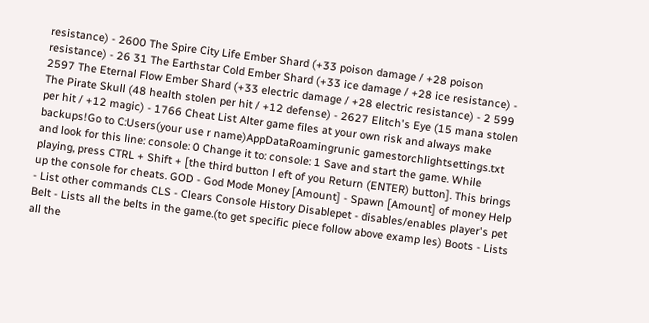resistance) - 2600 The Spire City Life Ember Shard (+33 poison damage / +28 poison resistance) - 26 31 The Earthstar Cold Ember Shard (+33 ice damage / +28 ice resistance) - 2597 The Eternal Flow Ember Shard (+33 electric damage / +28 electric resistance) - 2 599 The Pirate Skull (48 health stolen per hit / +12 defense) - 2627 Elitch's Eye (15 mana stolen per hit / +12 magic) - 1766 Cheat List Alter game files at your own risk and always make backups!Go to C:Users(your use r name)AppDataRoamingrunic gamestorchlightsettings.txt and look for this line: console: 0 Change it to: console: 1 Save and start the game. While playing, press CTRL + Shift + [the third button l eft of you Return (ENTER) button]. This brings up the console for cheats. GOD - God Mode Money [Amount] - Spawn [Amount] of money Help - List other commands CLS - Clears Console History Disablepet - disables/enables player's pet Belt - Lists all the belts in the game.(to get specific piece follow above examp les) Boots - Lists all the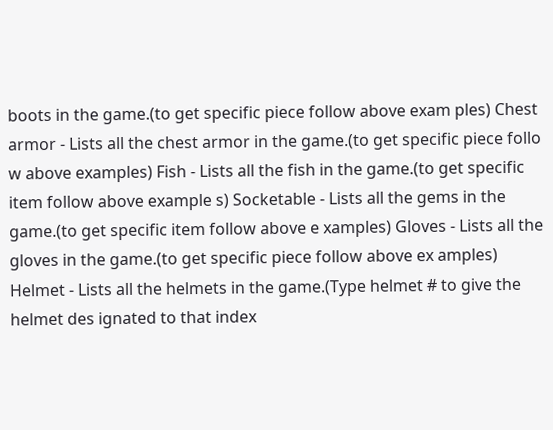boots in the game.(to get specific piece follow above exam ples) Chest armor - Lists all the chest armor in the game.(to get specific piece follo w above examples) Fish - Lists all the fish in the game.(to get specific item follow above example s) Socketable - Lists all the gems in the game.(to get specific item follow above e xamples) Gloves - Lists all the gloves in the game.(to get specific piece follow above ex amples) Helmet - Lists all the helmets in the game.(Type helmet # to give the helmet des ignated to that index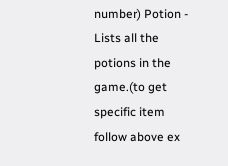number) Potion - Lists all the potions in the game.(to get specific item follow above ex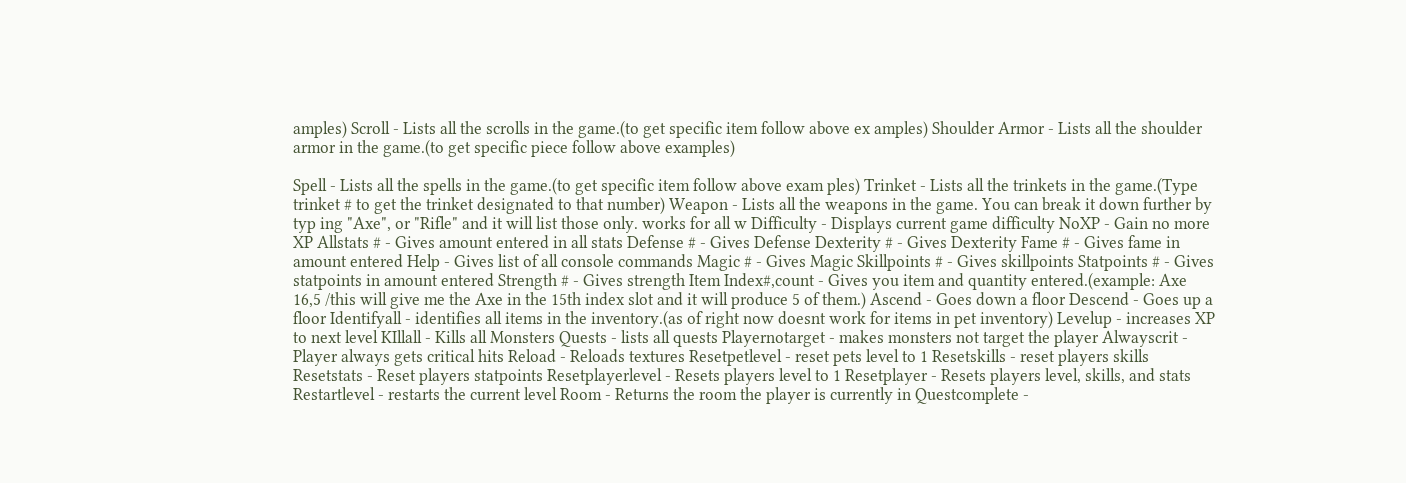amples) Scroll - Lists all the scrolls in the game.(to get specific item follow above ex amples) Shoulder Armor - Lists all the shoulder armor in the game.(to get specific piece follow above examples)

Spell - Lists all the spells in the game.(to get specific item follow above exam ples) Trinket - Lists all the trinkets in the game.(Type trinket # to get the trinket designated to that number) Weapon - Lists all the weapons in the game. You can break it down further by typ ing "Axe", or "Rifle" and it will list those only. works for all w Difficulty - Displays current game difficulty NoXP - Gain no more XP Allstats # - Gives amount entered in all stats Defense # - Gives Defense Dexterity # - Gives Dexterity Fame # - Gives fame in amount entered Help - Gives list of all console commands Magic # - Gives Magic Skillpoints # - Gives skillpoints Statpoints # - Gives statpoints in amount entered Strength # - Gives strength Item Index#,count - Gives you item and quantity entered.(example: Axe 16,5 /this will give me the Axe in the 15th index slot and it will produce 5 of them.) Ascend - Goes down a floor Descend - Goes up a floor Identifyall - identifies all items in the inventory.(as of right now doesnt work for items in pet inventory) Levelup - increases XP to next level KIllall - Kills all Monsters Quests - lists all quests Playernotarget - makes monsters not target the player Alwayscrit - Player always gets critical hits Reload - Reloads textures Resetpetlevel - reset pets level to 1 Resetskills - reset players skills Resetstats - Reset players statpoints Resetplayerlevel - Resets players level to 1 Resetplayer - Resets players level, skills, and stats Restartlevel - restarts the current level Room - Returns the room the player is currently in Questcomplete -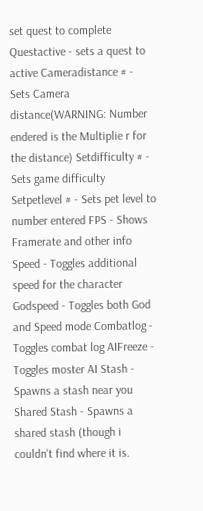set quest to complete Questactive - sets a quest to active Cameradistance # - Sets Camera distance(WARNING: Number endered is the Multiplie r for the distance) Setdifficulty # - Sets game difficulty Setpetlevel # - Sets pet level to number entered FPS - Shows Framerate and other info Speed - Toggles additional speed for the character Godspeed - Toggles both God and Speed mode Combatlog - Toggles combat log AIFreeze - Toggles moster AI Stash - Spawns a stash near you Shared Stash - Spawns a shared stash (though i couldn't find where it is.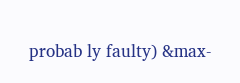probab ly faulty) &max-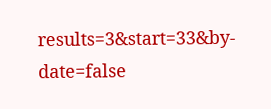results=3&start=33&by-date=false